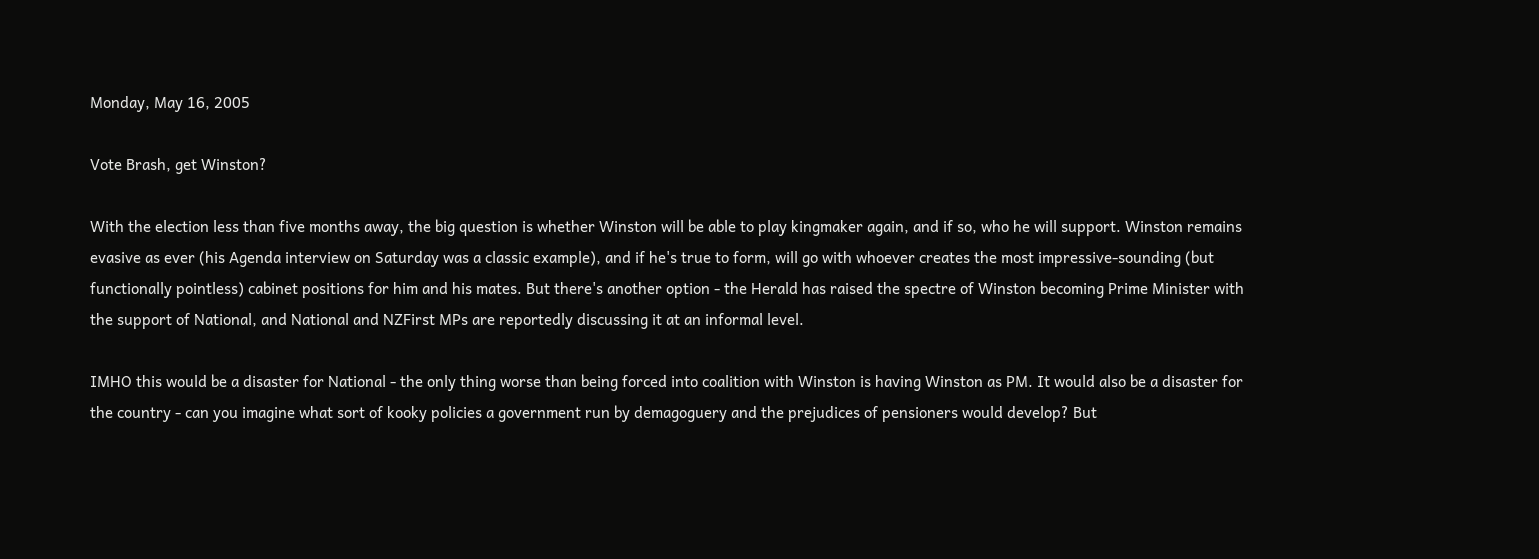Monday, May 16, 2005

Vote Brash, get Winston?

With the election less than five months away, the big question is whether Winston will be able to play kingmaker again, and if so, who he will support. Winston remains evasive as ever (his Agenda interview on Saturday was a classic example), and if he's true to form, will go with whoever creates the most impressive-sounding (but functionally pointless) cabinet positions for him and his mates. But there's another option - the Herald has raised the spectre of Winston becoming Prime Minister with the support of National, and National and NZFirst MPs are reportedly discussing it at an informal level.

IMHO this would be a disaster for National - the only thing worse than being forced into coalition with Winston is having Winston as PM. It would also be a disaster for the country - can you imagine what sort of kooky policies a government run by demagoguery and the prejudices of pensioners would develop? But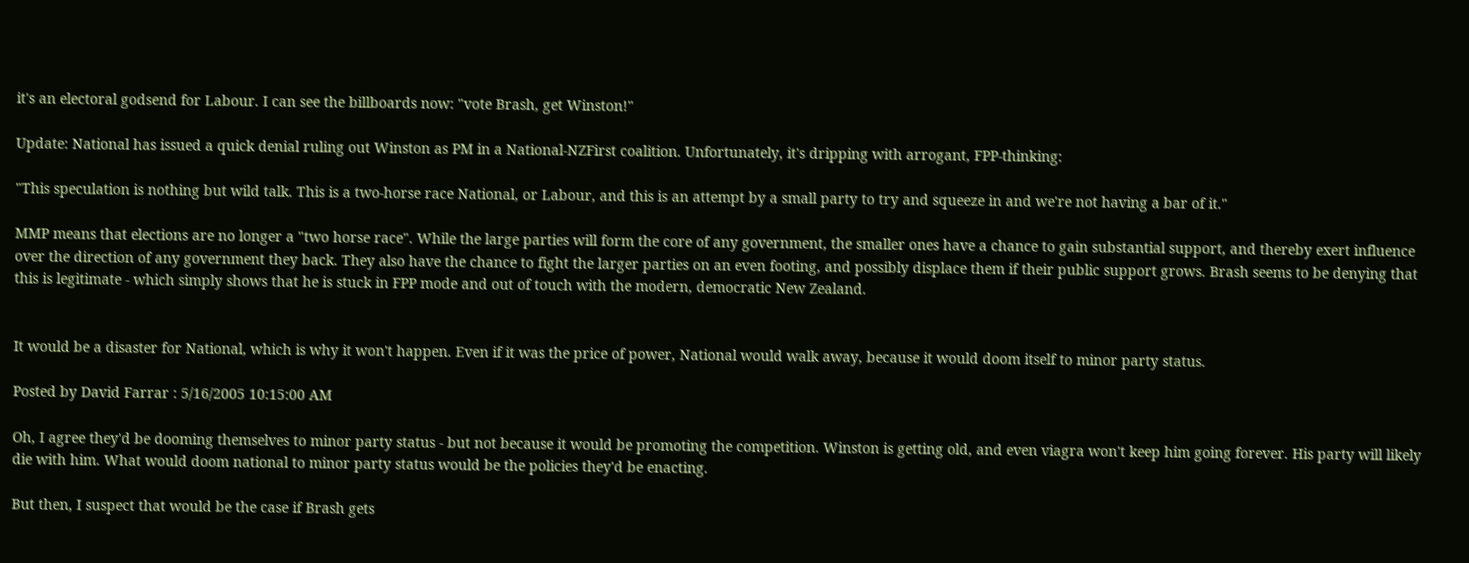it's an electoral godsend for Labour. I can see the billboards now: "vote Brash, get Winston!"

Update: National has issued a quick denial ruling out Winston as PM in a National-NZFirst coalition. Unfortunately, it's dripping with arrogant, FPP-thinking:

"This speculation is nothing but wild talk. This is a two-horse race National, or Labour, and this is an attempt by a small party to try and squeeze in and we're not having a bar of it."

MMP means that elections are no longer a "two horse race". While the large parties will form the core of any government, the smaller ones have a chance to gain substantial support, and thereby exert influence over the direction of any government they back. They also have the chance to fight the larger parties on an even footing, and possibly displace them if their public support grows. Brash seems to be denying that this is legitimate - which simply shows that he is stuck in FPP mode and out of touch with the modern, democratic New Zealand.


It would be a disaster for National, which is why it won't happen. Even if it was the price of power, National would walk away, because it would doom itself to minor party status.

Posted by David Farrar : 5/16/2005 10:15:00 AM

Oh, I agree they'd be dooming themselves to minor party status - but not because it would be promoting the competition. Winston is getting old, and even viagra won't keep him going forever. His party will likely die with him. What would doom national to minor party status would be the policies they'd be enacting.

But then, I suspect that would be the case if Brash gets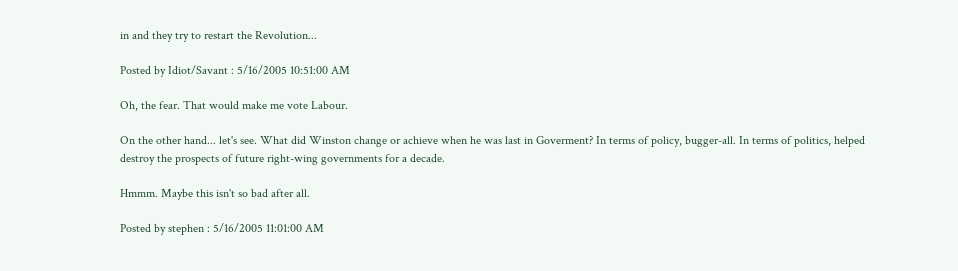in and they try to restart the Revolution...

Posted by Idiot/Savant : 5/16/2005 10:51:00 AM

Oh, the fear. That would make me vote Labour.

On the other hand... let's see. What did Winston change or achieve when he was last in Goverment? In terms of policy, bugger-all. In terms of politics, helped destroy the prospects of future right-wing governments for a decade.

Hmmm. Maybe this isn't so bad after all.

Posted by stephen : 5/16/2005 11:01:00 AM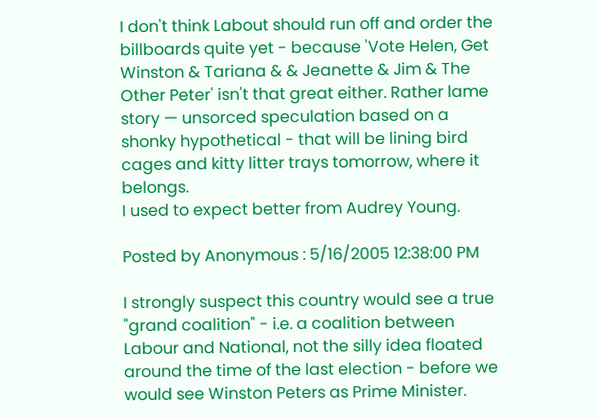I don't think Labout should run off and order the billboards quite yet - because 'Vote Helen, Get Winston & Tariana & & Jeanette & Jim & The Other Peter' isn't that great either. Rather lame story — unsorced speculation based on a shonky hypothetical - that will be lining bird cages and kitty litter trays tomorrow, where it belongs.
I used to expect better from Audrey Young.

Posted by Anonymous : 5/16/2005 12:38:00 PM

I strongly suspect this country would see a true "grand coalition" - i.e. a coalition between Labour and National, not the silly idea floated around the time of the last election - before we would see Winston Peters as Prime Minister.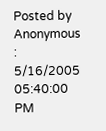Posted by Anonymous : 5/16/2005 05:40:00 PM